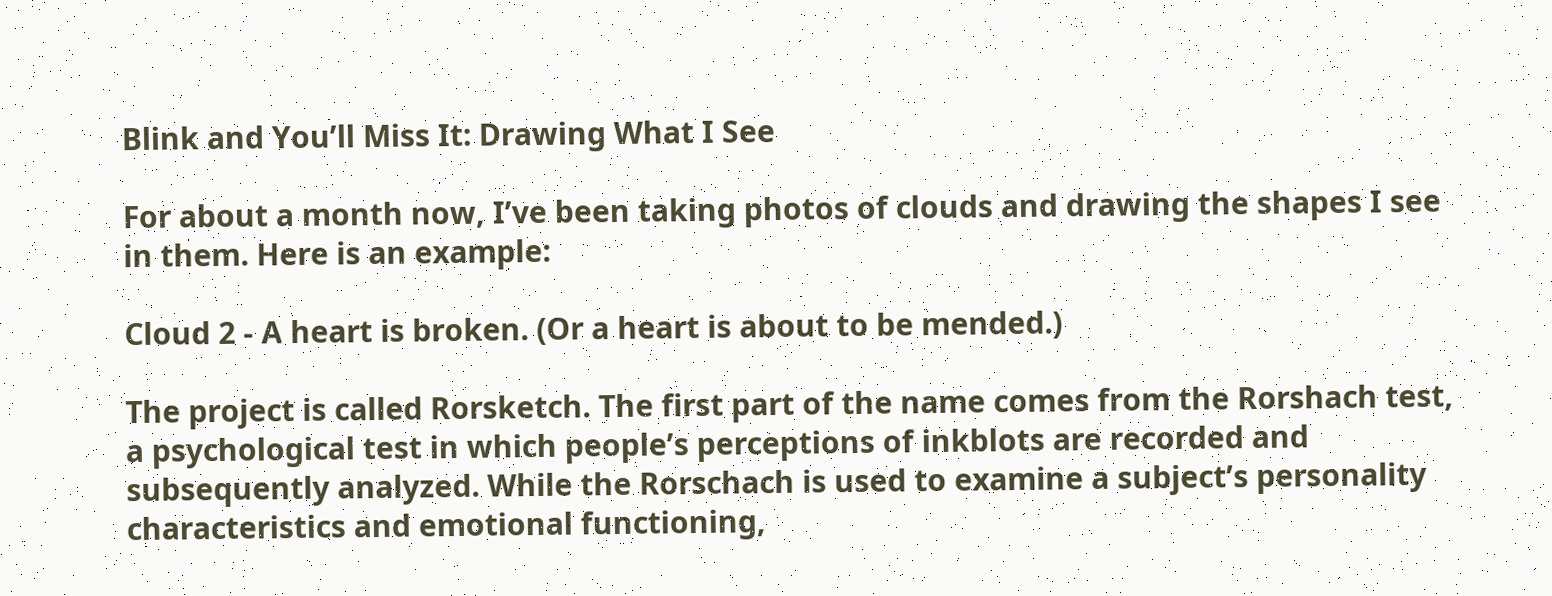Blink and You’ll Miss It: Drawing What I See

For about a month now, I’ve been taking photos of clouds and drawing the shapes I see in them. Here is an example:

Cloud 2 - A heart is broken. (Or a heart is about to be mended.)

The project is called Rorsketch. The first part of the name comes from the Rorshach test, a psychological test in which people’s perceptions of inkblots are recorded and subsequently analyzed. While the Rorschach is used to examine a subject’s personality characteristics and emotional functioning,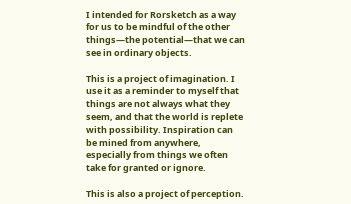I intended for Rorsketch as a way for us to be mindful of the other things―the potential―that we can see in ordinary objects.

This is a project of imagination. I use it as a reminder to myself that things are not always what they seem, and that the world is replete with possibility. Inspiration can be mined from anywhere, especially from things we often take for granted or ignore.

This is also a project of perception.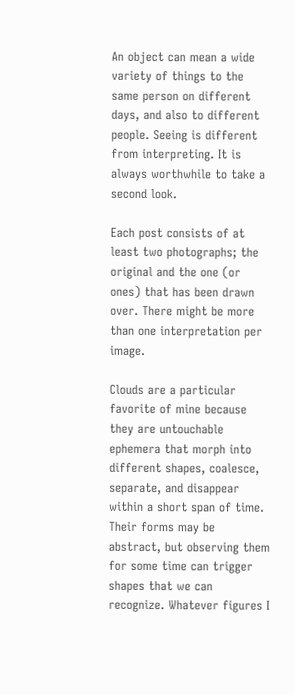An object can mean a wide variety of things to the same person on different days, and also to different people. Seeing is different from interpreting. It is always worthwhile to take a second look.

Each post consists of at least two photographs; the original and the one (or ones) that has been drawn over. There might be more than one interpretation per image.

Clouds are a particular favorite of mine because they are untouchable ephemera that morph into different shapes, coalesce, separate, and disappear within a short span of time. Their forms may be abstract, but observing them for some time can trigger shapes that we can recognize. Whatever figures I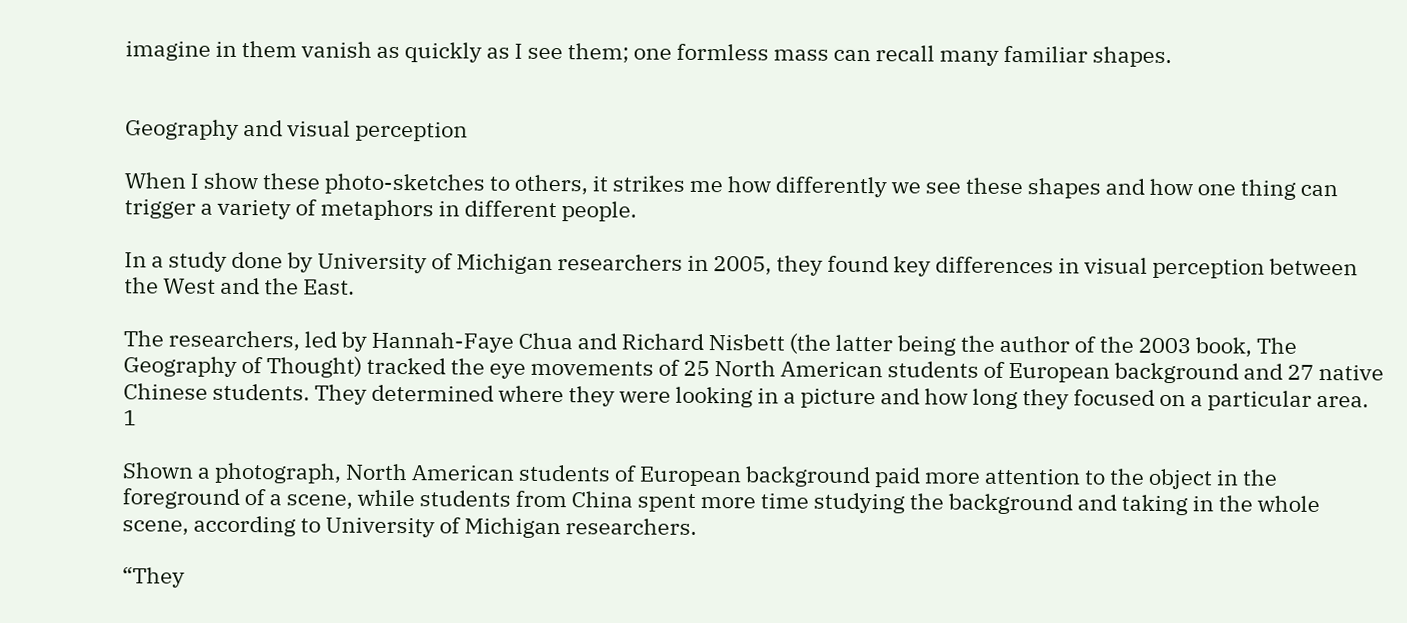imagine in them vanish as quickly as I see them; one formless mass can recall many familiar shapes.


Geography and visual perception

When I show these photo-sketches to others, it strikes me how differently we see these shapes and how one thing can trigger a variety of metaphors in different people.

In a study done by University of Michigan researchers in 2005, they found key differences in visual perception between the West and the East.

The researchers, led by Hannah-Faye Chua and Richard Nisbett (the latter being the author of the 2003 book, The Geography of Thought) tracked the eye movements of 25 North American students of European background and 27 native Chinese students. They determined where they were looking in a picture and how long they focused on a particular area. 1

Shown a photograph, North American students of European background paid more attention to the object in the foreground of a scene, while students from China spent more time studying the background and taking in the whole scene, according to University of Michigan researchers.

“They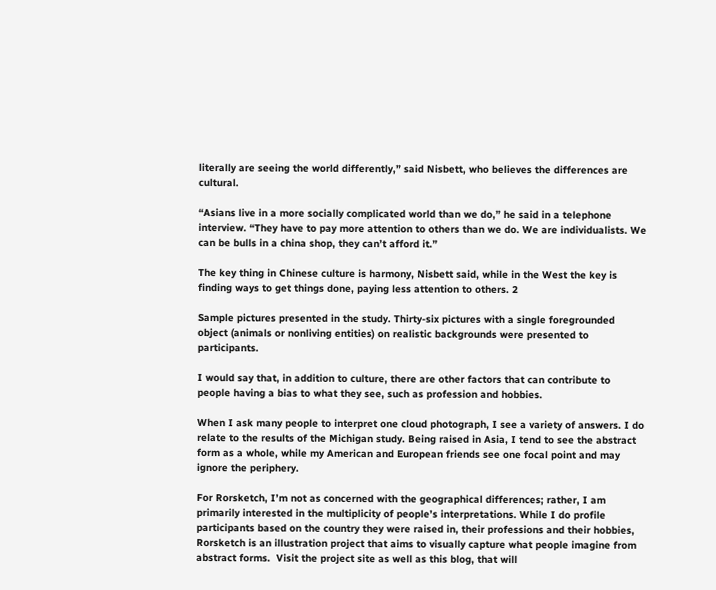literally are seeing the world differently,” said Nisbett, who believes the differences are cultural.

“Asians live in a more socially complicated world than we do,” he said in a telephone interview. “They have to pay more attention to others than we do. We are individualists. We can be bulls in a china shop, they can’t afford it.”

The key thing in Chinese culture is harmony, Nisbett said, while in the West the key is finding ways to get things done, paying less attention to others. 2

Sample pictures presented in the study. Thirty-six pictures with a single foregrounded object (animals or nonliving entities) on realistic backgrounds were presented to participants.

I would say that, in addition to culture, there are other factors that can contribute to people having a bias to what they see, such as profession and hobbies.

When I ask many people to interpret one cloud photograph, I see a variety of answers. I do relate to the results of the Michigan study. Being raised in Asia, I tend to see the abstract form as a whole, while my American and European friends see one focal point and may ignore the periphery.

For Rorsketch, I’m not as concerned with the geographical differences; rather, I am primarily interested in the multiplicity of people’s interpretations. While I do profile participants based on the country they were raised in, their professions and their hobbies, Rorsketch is an illustration project that aims to visually capture what people imagine from abstract forms.  Visit the project site as well as this blog, that will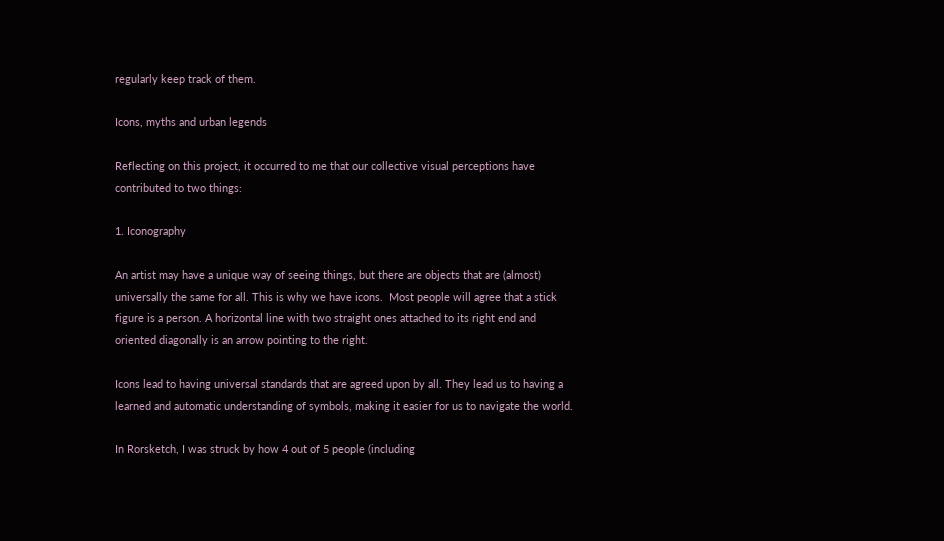regularly keep track of them.

Icons, myths and urban legends

Reflecting on this project, it occurred to me that our collective visual perceptions have contributed to two things:

1. Iconography

An artist may have a unique way of seeing things, but there are objects that are (almost) universally the same for all. This is why we have icons.  Most people will agree that a stick figure is a person. A horizontal line with two straight ones attached to its right end and oriented diagonally is an arrow pointing to the right.

Icons lead to having universal standards that are agreed upon by all. They lead us to having a learned and automatic understanding of symbols, making it easier for us to navigate the world.

In Rorsketch, I was struck by how 4 out of 5 people (including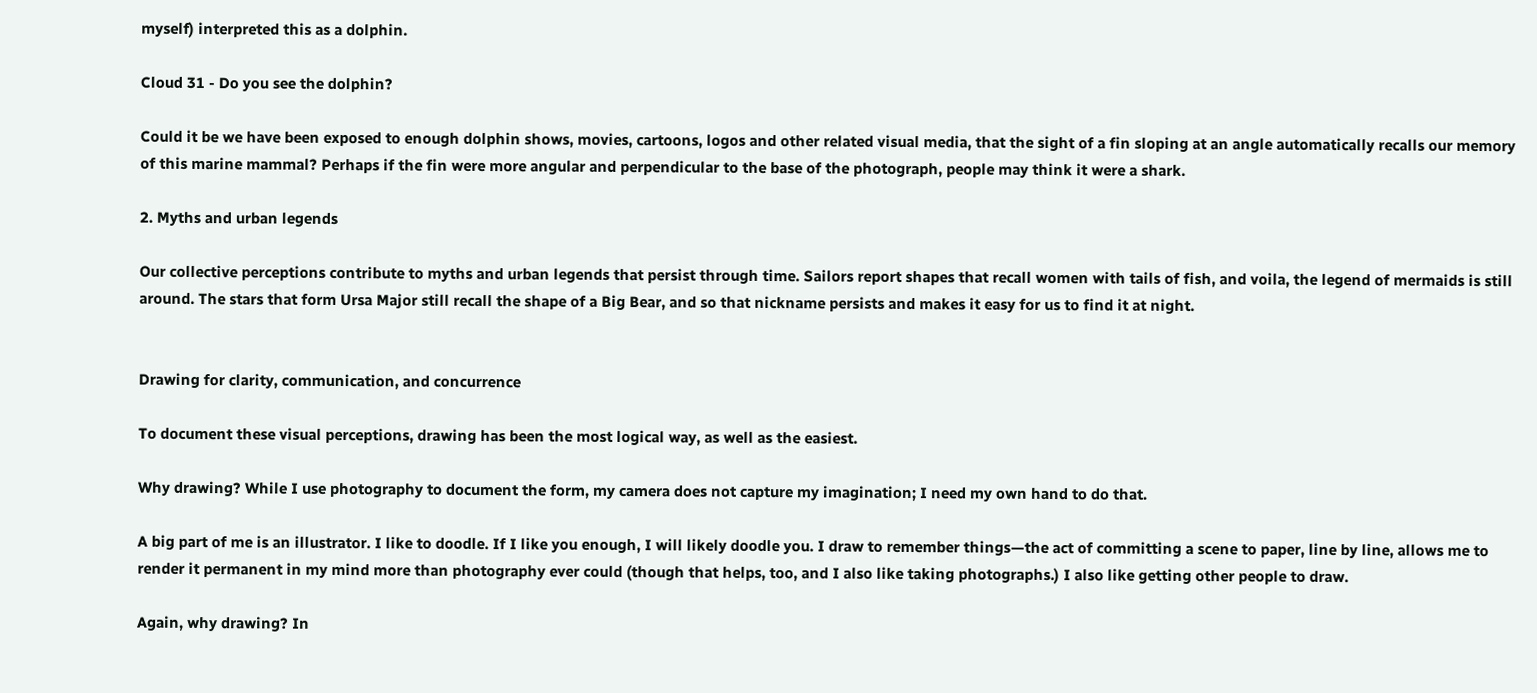myself) interpreted this as a dolphin.

Cloud 31 - Do you see the dolphin?

Could it be we have been exposed to enough dolphin shows, movies, cartoons, logos and other related visual media, that the sight of a fin sloping at an angle automatically recalls our memory of this marine mammal? Perhaps if the fin were more angular and perpendicular to the base of the photograph, people may think it were a shark.

2. Myths and urban legends

Our collective perceptions contribute to myths and urban legends that persist through time. Sailors report shapes that recall women with tails of fish, and voila, the legend of mermaids is still around. The stars that form Ursa Major still recall the shape of a Big Bear, and so that nickname persists and makes it easy for us to find it at night.


Drawing for clarity, communication, and concurrence

To document these visual perceptions, drawing has been the most logical way, as well as the easiest.

Why drawing? While I use photography to document the form, my camera does not capture my imagination; I need my own hand to do that.

A big part of me is an illustrator. I like to doodle. If I like you enough, I will likely doodle you. I draw to remember things—the act of committing a scene to paper, line by line, allows me to render it permanent in my mind more than photography ever could (though that helps, too, and I also like taking photographs.) I also like getting other people to draw.

Again, why drawing? In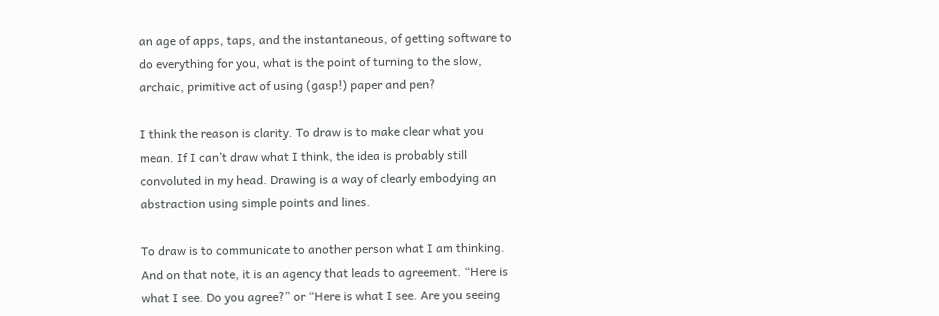an age of apps, taps, and the instantaneous, of getting software to do everything for you, what is the point of turning to the slow, archaic, primitive act of using (gasp!) paper and pen?

I think the reason is clarity. To draw is to make clear what you mean. If I can’t draw what I think, the idea is probably still convoluted in my head. Drawing is a way of clearly embodying an abstraction using simple points and lines.

To draw is to communicate to another person what I am thinking. And on that note, it is an agency that leads to agreement. “Here is what I see. Do you agree?” or “Here is what I see. Are you seeing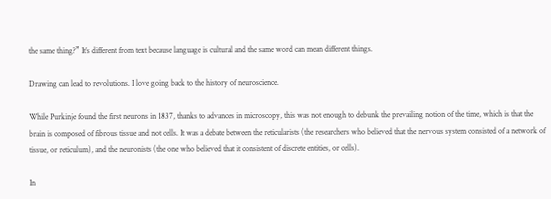the same thing?” It’s different from text because language is cultural and the same word can mean different things.

Drawing can lead to revolutions. I love going back to the history of neuroscience.

While Purkinje found the first neurons in 1837, thanks to advances in microscopy, this was not enough to debunk the prevailing notion of the time, which is that the brain is composed of fibrous tissue and not cells. It was a debate between the reticularists (the researchers who believed that the nervous system consisted of a network of tissue, or reticulum), and the neuronists (the one who believed that it consistent of discrete entities, or cells).

In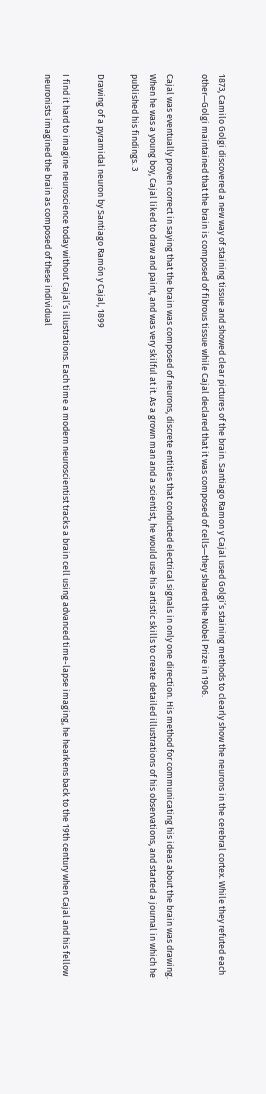1873, Camilo Golgi discovered a new way of staining tissue and showed clear pictures of the brain. Santiago Ramon y Cajal used Golgi’s staining methods to clearly show the neurons in the cerebral cortex. While they refuted each other—Golgi maintained that the brain is composed of fibrous tissue while Cajal declared that it was composed of cells—they shared the Nobel Prize in 1906.

Cajal was eventually proven correct in saying that the brain was composed of neurons, discrete entities that conducted electrical signals in only one direction. His method for communicating his ideas about the brain was drawing. When he was a young boy, Cajal liked to draw and paint, and was very skilful at it. As a grown man and a scientist, he would use his artistic skills to create detailed illustrations of his observations, and started a journal in which he published his findings. 3

Drawing of a pyramidal neuron by Santiago Ramón y Cajal, 1899

I find it hard to imagine neuroscience today without Cajal’s illustrations. Each time a modern neuroscientist tracks a brain cell using advanced time-lapse imaging, he hearkens back to the 19th century when Cajal and his fellow neuronists imagined the brain as composed of these individual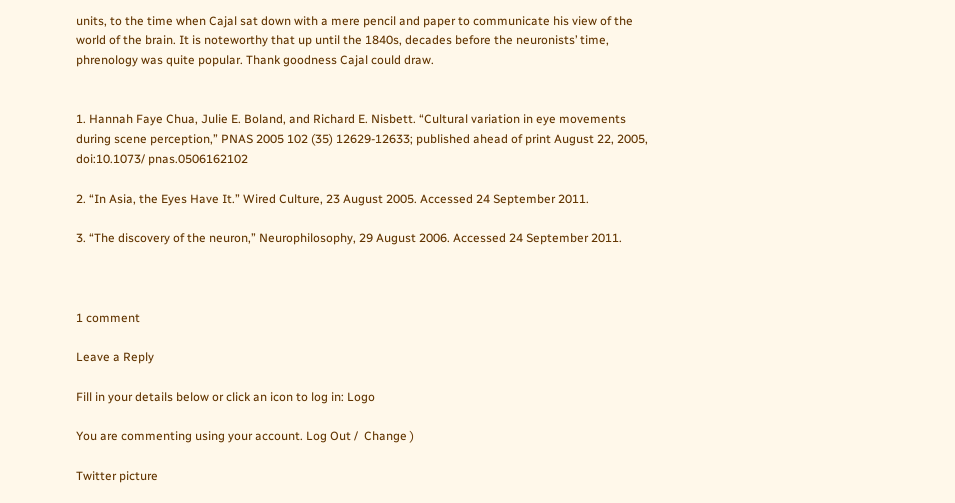units, to the time when Cajal sat down with a mere pencil and paper to communicate his view of the world of the brain. It is noteworthy that up until the 1840s, decades before the neuronists’ time, phrenology was quite popular. Thank goodness Cajal could draw.


1. Hannah Faye Chua, Julie E. Boland, and Richard E. Nisbett. “Cultural variation in eye movements during scene perception,” PNAS 2005 102 (35) 12629-12633; published ahead of print August 22, 2005, doi:10.1073/ pnas.0506162102

2. “In Asia, the Eyes Have It.” Wired Culture, 23 August 2005. Accessed 24 September 2011.

3. “The discovery of the neuron,” Neurophilosophy, 29 August 2006. Accessed 24 September 2011.



1 comment

Leave a Reply

Fill in your details below or click an icon to log in: Logo

You are commenting using your account. Log Out /  Change )

Twitter picture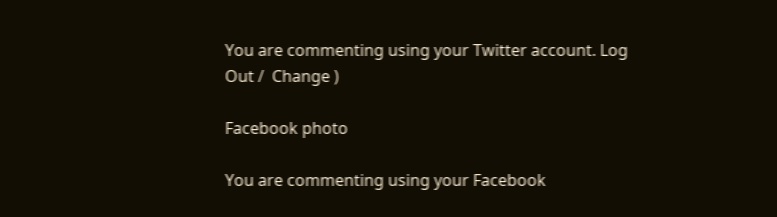You are commenting using your Twitter account. Log Out /  Change )

Facebook photo

You are commenting using your Facebook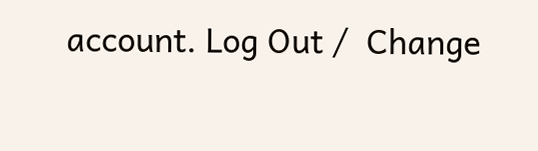account. Log Out /  Change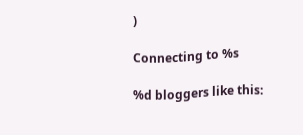)

Connecting to %s

%d bloggers like this: